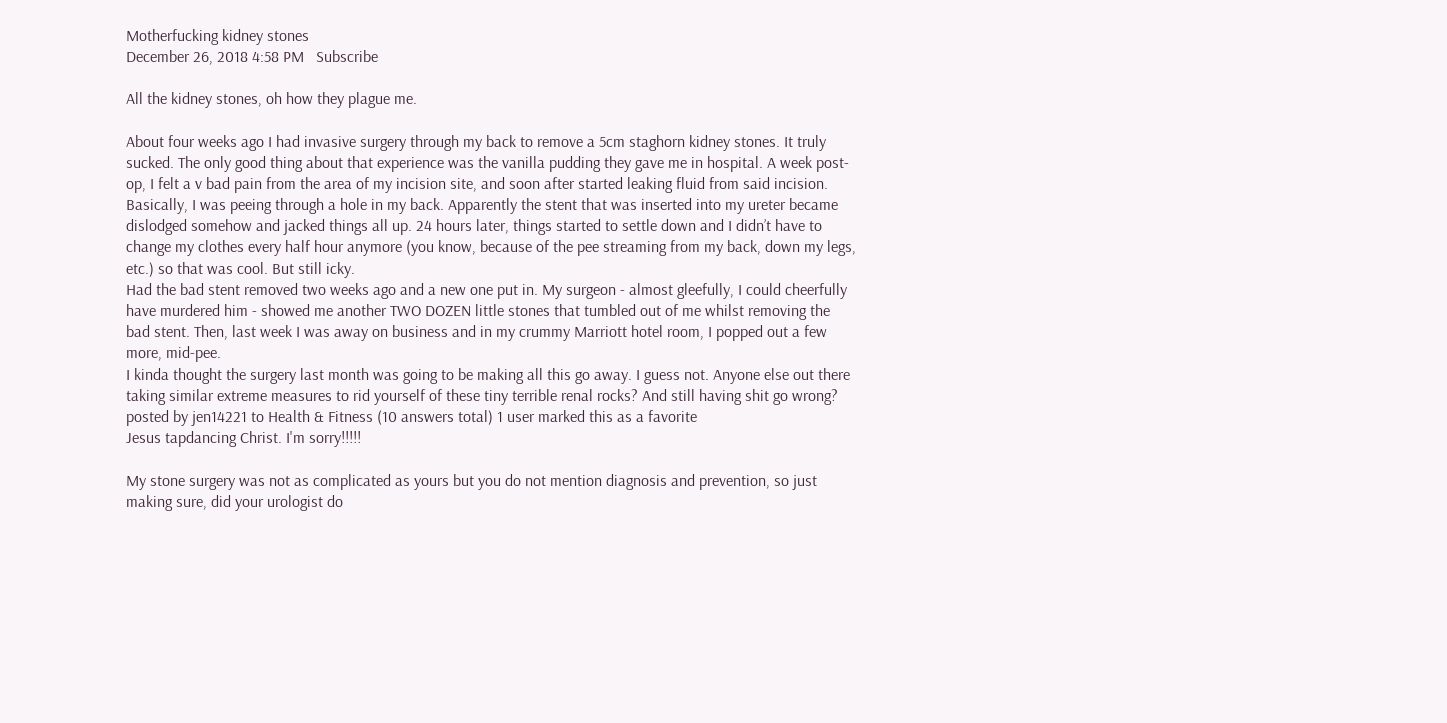Motherfucking kidney stones
December 26, 2018 4:58 PM   Subscribe

All the kidney stones, oh how they plague me.

About four weeks ago I had invasive surgery through my back to remove a 5cm staghorn kidney stones. It truly sucked. The only good thing about that experience was the vanilla pudding they gave me in hospital. A week post-op, I felt a v bad pain from the area of my incision site, and soon after started leaking fluid from said incision. Basically, I was peeing through a hole in my back. Apparently the stent that was inserted into my ureter became dislodged somehow and jacked things all up. 24 hours later, things started to settle down and I didn’t have to change my clothes every half hour anymore (you know, because of the pee streaming from my back, down my legs, etc.) so that was cool. But still icky.
Had the bad stent removed two weeks ago and a new one put in. My surgeon - almost gleefully, I could cheerfully have murdered him - showed me another TWO DOZEN little stones that tumbled out of me whilst removing the bad stent. Then, last week I was away on business and in my crummy Marriott hotel room, I popped out a few more, mid-pee.
I kinda thought the surgery last month was going to be making all this go away. I guess not. Anyone else out there taking similar extreme measures to rid yourself of these tiny terrible renal rocks? And still having shit go wrong?
posted by jen14221 to Health & Fitness (10 answers total) 1 user marked this as a favorite
Jesus tapdancing Christ. I'm sorry!!!!!

My stone surgery was not as complicated as yours but you do not mention diagnosis and prevention, so just making sure, did your urologist do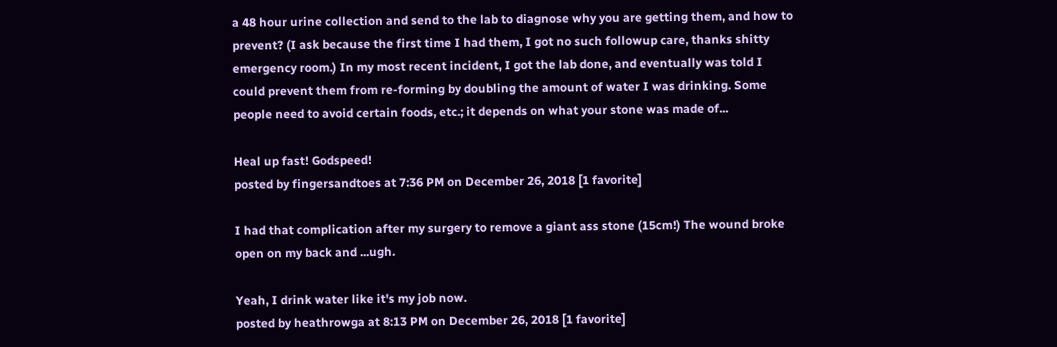a 48 hour urine collection and send to the lab to diagnose why you are getting them, and how to prevent? (I ask because the first time I had them, I got no such followup care, thanks shitty emergency room.) In my most recent incident, I got the lab done, and eventually was told I could prevent them from re-forming by doubling the amount of water I was drinking. Some people need to avoid certain foods, etc.; it depends on what your stone was made of...

Heal up fast! Godspeed!
posted by fingersandtoes at 7:36 PM on December 26, 2018 [1 favorite]

I had that complication after my surgery to remove a giant ass stone (15cm!) The wound broke open on my back and ...ugh.

Yeah, I drink water like it's my job now.
posted by heathrowga at 8:13 PM on December 26, 2018 [1 favorite]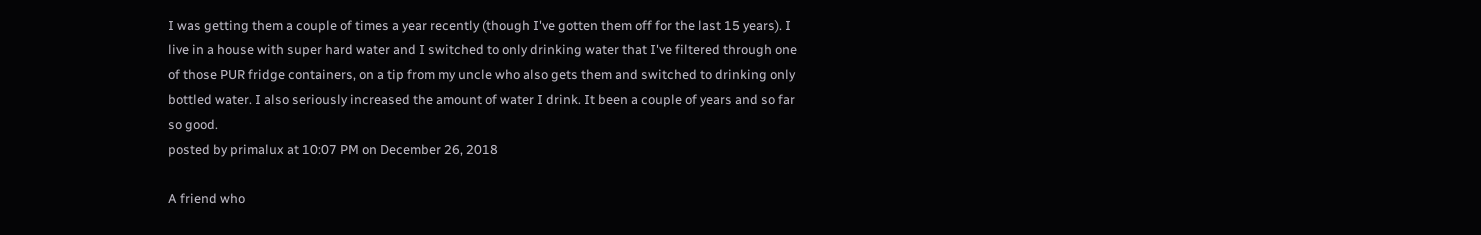I was getting them a couple of times a year recently (though I've gotten them off for the last 15 years). I live in a house with super hard water and I switched to only drinking water that I've filtered through one of those PUR fridge containers, on a tip from my uncle who also gets them and switched to drinking only bottled water. I also seriously increased the amount of water I drink. It been a couple of years and so far so good.
posted by primalux at 10:07 PM on December 26, 2018

A friend who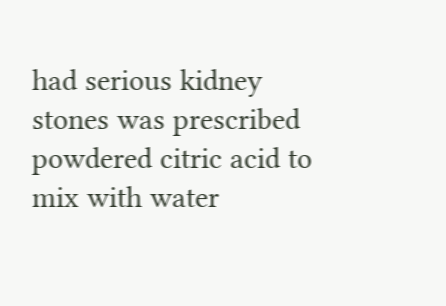had serious kidney stones was prescribed powdered citric acid to mix with water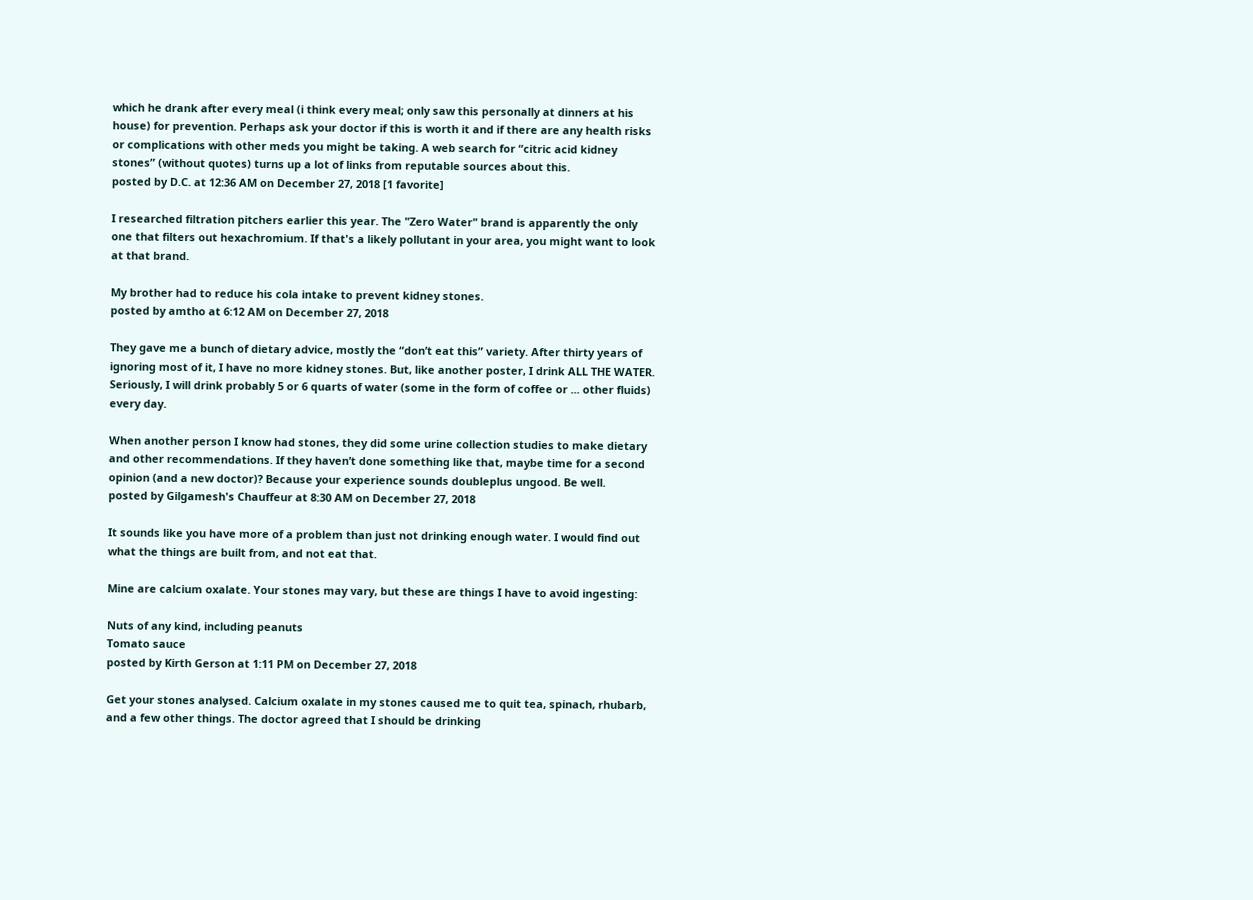which he drank after every meal (i think every meal; only saw this personally at dinners at his house) for prevention. Perhaps ask your doctor if this is worth it and if there are any health risks or complications with other meds you might be taking. A web search for “citric acid kidney stones” (without quotes) turns up a lot of links from reputable sources about this.
posted by D.C. at 12:36 AM on December 27, 2018 [1 favorite]

I researched filtration pitchers earlier this year. The "Zero Water" brand is apparently the only one that filters out hexachromium. If that's a likely pollutant in your area, you might want to look at that brand.

My brother had to reduce his cola intake to prevent kidney stones.
posted by amtho at 6:12 AM on December 27, 2018

They gave me a bunch of dietary advice, mostly the “don’t eat this” variety. After thirty years of ignoring most of it, I have no more kidney stones. But, like another poster, I drink ALL THE WATER. Seriously, I will drink probably 5 or 6 quarts of water (some in the form of coffee or ... other fluids) every day.

When another person I know had stones, they did some urine collection studies to make dietary and other recommendations. If they haven’t done something like that, maybe time for a second opinion (and a new doctor)? Because your experience sounds doubleplus ungood. Be well.
posted by Gilgamesh's Chauffeur at 8:30 AM on December 27, 2018

It sounds like you have more of a problem than just not drinking enough water. I would find out what the things are built from, and not eat that.

Mine are calcium oxalate. Your stones may vary, but these are things I have to avoid ingesting:

Nuts of any kind, including peanuts
Tomato sauce
posted by Kirth Gerson at 1:11 PM on December 27, 2018

Get your stones analysed. Calcium oxalate in my stones caused me to quit tea, spinach, rhubarb, and a few other things. The doctor agreed that I should be drinking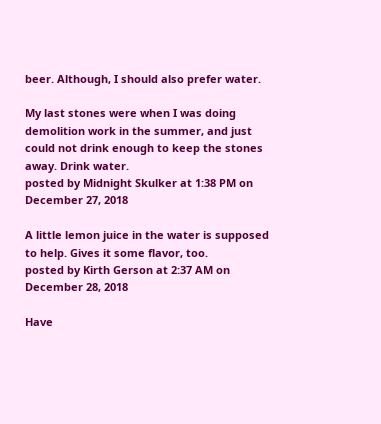beer. Although, I should also prefer water.

My last stones were when I was doing demolition work in the summer, and just could not drink enough to keep the stones away. Drink water.
posted by Midnight Skulker at 1:38 PM on December 27, 2018

A little lemon juice in the water is supposed to help. Gives it some flavor, too.
posted by Kirth Gerson at 2:37 AM on December 28, 2018

Have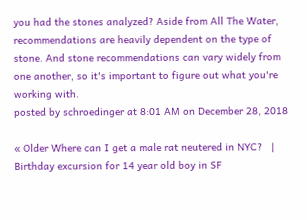you had the stones analyzed? Aside from All The Water, recommendations are heavily dependent on the type of stone. And stone recommendations can vary widely from one another, so it's important to figure out what you're working with.
posted by schroedinger at 8:01 AM on December 28, 2018

« Older Where can I get a male rat neutered in NYC?   |   Birthday excursion for 14 year old boy in SF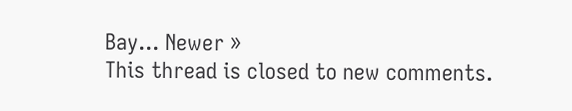Bay... Newer »
This thread is closed to new comments.